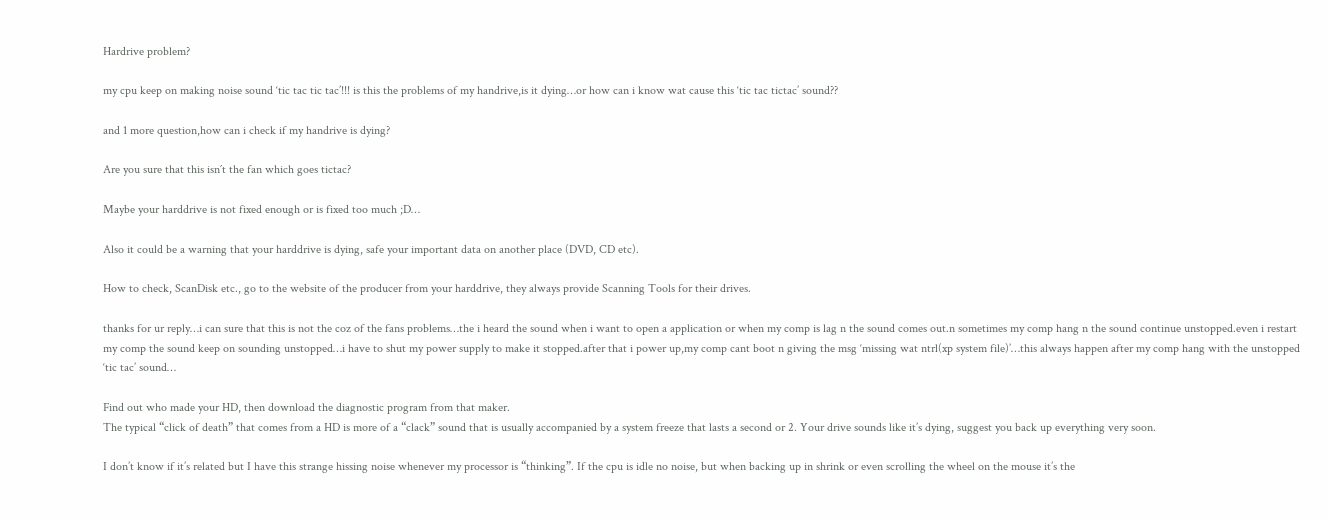Hardrive problem?

my cpu keep on making noise sound ‘tic tac tic tac’!!! is this the problems of my handrive,is it dying…or how can i know wat cause this ‘tic tac tictac’ sound??

and 1 more question,how can i check if my handrive is dying?

Are you sure that this isn´t the fan which goes tictac?

Maybe your harddrive is not fixed enough or is fixed too much ;D…

Also it could be a warning that your harddrive is dying, safe your important data on another place (DVD, CD etc).

How to check, ScanDisk etc., go to the website of the producer from your harddrive, they always provide Scanning Tools for their drives.

thanks for ur reply…i can sure that this is not the coz of the fans problems…the i heard the sound when i want to open a application or when my comp is lag n the sound comes out.n sometimes my comp hang n the sound continue unstopped.even i restart my comp the sound keep on sounding unstopped…i have to shut my power supply to make it stopped.after that i power up,my comp cant boot n giving the msg ‘missing wat ntrl(xp system file)’…this always happen after my comp hang with the unstopped ‘tic tac’ sound…

Find out who made your HD, then download the diagnostic program from that maker.
The typical “click of death” that comes from a HD is more of a “clack” sound that is usually accompanied by a system freeze that lasts a second or 2. Your drive sounds like it’s dying, suggest you back up everything very soon.

I don’t know if it’s related but I have this strange hissing noise whenever my processor is “thinking”. If the cpu is idle no noise, but when backing up in shrink or even scrolling the wheel on the mouse it’s the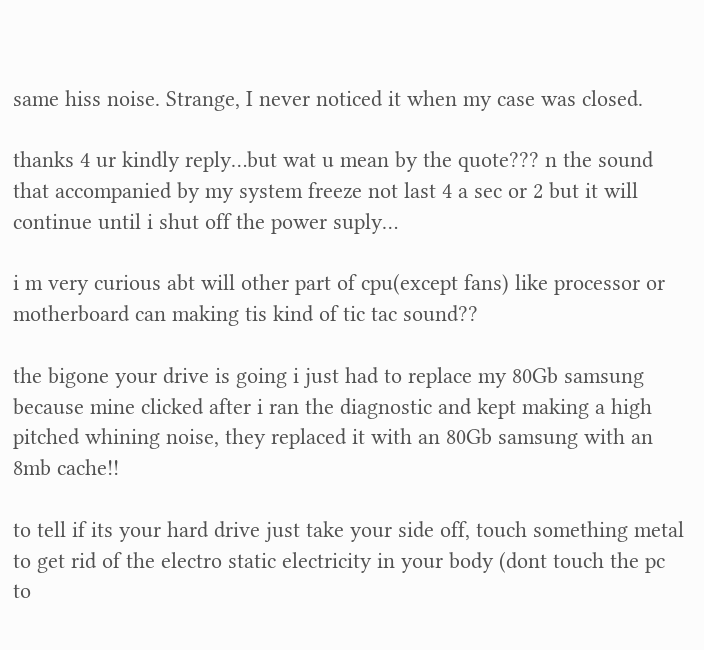same hiss noise. Strange, I never noticed it when my case was closed.

thanks 4 ur kindly reply…but wat u mean by the quote??? n the sound that accompanied by my system freeze not last 4 a sec or 2 but it will continue until i shut off the power suply…

i m very curious abt will other part of cpu(except fans) like processor or motherboard can making tis kind of tic tac sound??

the bigone your drive is going i just had to replace my 80Gb samsung because mine clicked after i ran the diagnostic and kept making a high pitched whining noise, they replaced it with an 80Gb samsung with an 8mb cache!!

to tell if its your hard drive just take your side off, touch something metal to get rid of the electro static electricity in your body (dont touch the pc to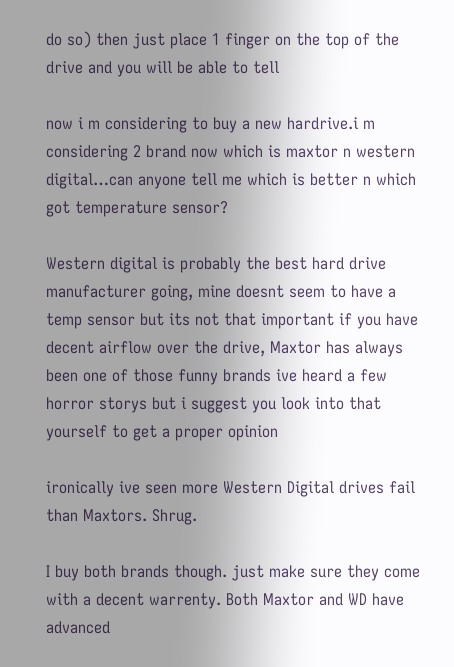do so) then just place 1 finger on the top of the drive and you will be able to tell

now i m considering to buy a new hardrive.i m considering 2 brand now which is maxtor n western digital…can anyone tell me which is better n which got temperature sensor?

Western digital is probably the best hard drive manufacturer going, mine doesnt seem to have a temp sensor but its not that important if you have decent airflow over the drive, Maxtor has always been one of those funny brands ive heard a few horror storys but i suggest you look into that yourself to get a proper opinion

ironically ive seen more Western Digital drives fail than Maxtors. Shrug.

I buy both brands though. just make sure they come with a decent warrenty. Both Maxtor and WD have advanced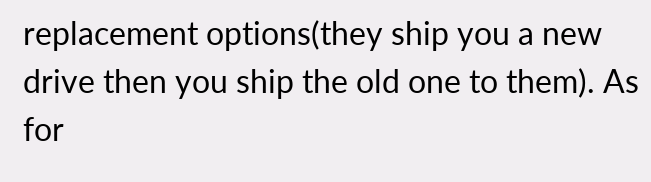replacement options(they ship you a new drive then you ship the old one to them). As for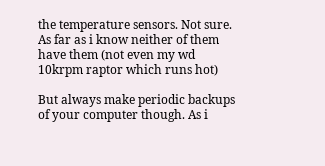the temperature sensors. Not sure. As far as i know neither of them have them (not even my wd 10krpm raptor which runs hot)

But always make periodic backups of your computer though. As i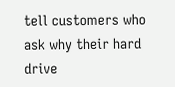tell customers who ask why their hard drive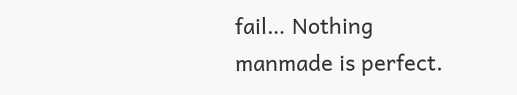fail… Nothing manmade is perfect.